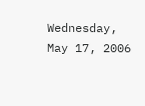Wednesday, May 17, 2006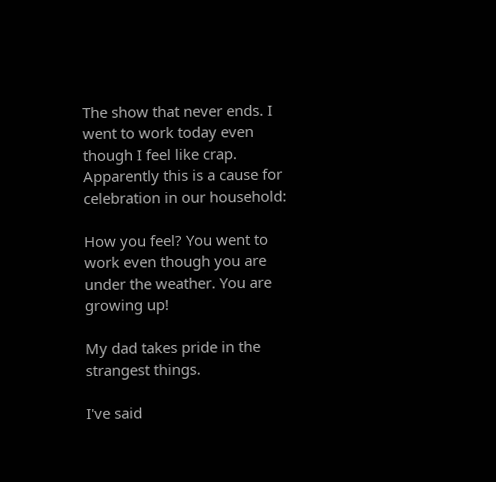The show that never ends. I went to work today even though I feel like crap. Apparently this is a cause for celebration in our household:

How you feel? You went to work even though you are under the weather. You are growing up!

My dad takes pride in the strangest things.

I've said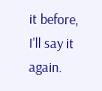it before, I'll say it again.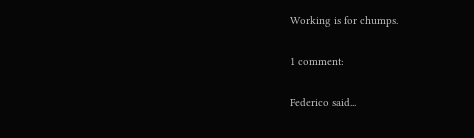Working is for chumps.

1 comment:

Federico said...